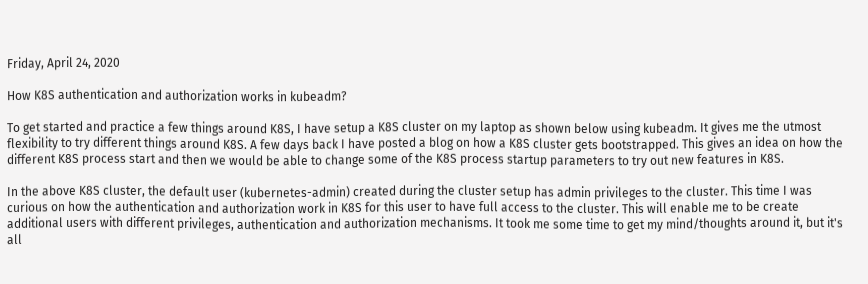Friday, April 24, 2020

How K8S authentication and authorization works in kubeadm?

To get started and practice a few things around K8S, I have setup a K8S cluster on my laptop as shown below using kubeadm. It gives me the utmost flexibility to try different things around K8S. A few days back I have posted a blog on how a K8S cluster gets bootstrapped. This gives an idea on how the different K8S process start and then we would be able to change some of the K8S process startup parameters to try out new features in K8S.

In the above K8S cluster, the default user (kubernetes-admin) created during the cluster setup has admin privileges to the cluster. This time I was curious on how the authentication and authorization work in K8S for this user to have full access to the cluster. This will enable me to be create additional users with different privileges, authentication and authorization mechanisms. It took me some time to get my mind/thoughts around it, but it's all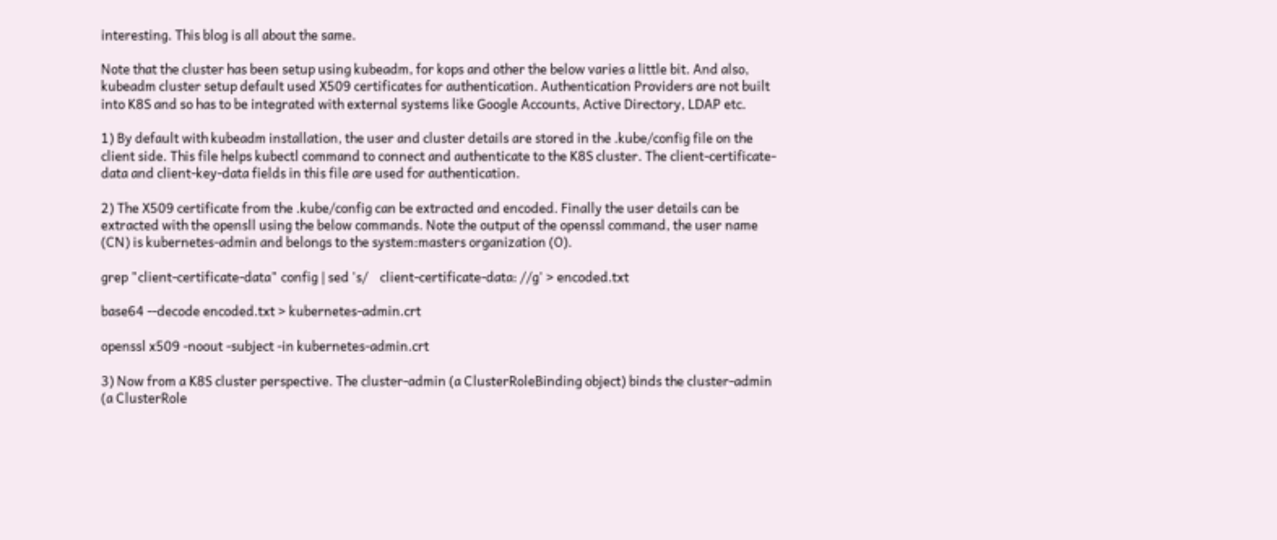interesting. This blog is all about the same.

Note that the cluster has been setup using kubeadm, for kops and other the below varies a little bit. And also, kubeadm cluster setup default used X509 certificates for authentication. Authentication Providers are not built into K8S and so has to be integrated with external systems like Google Accounts, Active Directory, LDAP etc.

1) By default with kubeadm installation, the user and cluster details are stored in the .kube/config file on the client side. This file helps kubectl command to connect and authenticate to the K8S cluster. The client-certificate-data and client-key-data fields in this file are used for authentication.

2) The X509 certificate from the .kube/config can be extracted and encoded. Finally the user details can be extracted with the opensll using the below commands. Note the output of the openssl command, the user name (CN) is kubernetes-admin and belongs to the system:masters organization (O).

grep "client-certificate-data" config | sed 's/    client-certificate-data: //g' > encoded.txt

base64 --decode encoded.txt > kubernetes-admin.crt

openssl x509 -noout -subject -in kubernetes-admin.crt

3) Now from a K8S cluster perspective. The cluster-admin (a ClusterRoleBinding object) binds the cluster-admin (a ClusterRole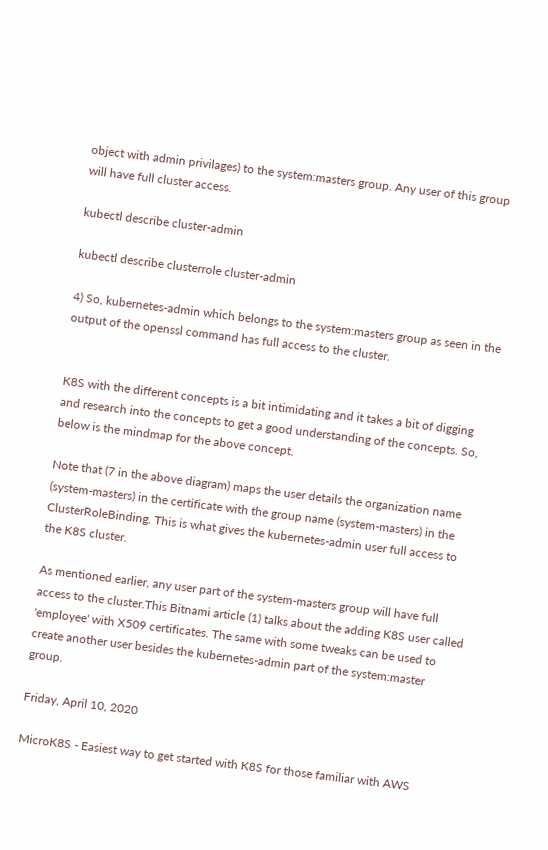object with admin privilages) to the system:masters group. Any user of this group will have full cluster access.

kubectl describe cluster-admin

kubectl describe clusterrole cluster-admin

4) So, kubernetes-admin which belongs to the system:masters group as seen in the output of the openssl command has full access to the cluster.


K8S with the different concepts is a bit intimidating and it takes a bit of digging and research into the concepts to get a good understanding of the concepts. So, below is the mindmap for the above concept.

Note that (7 in the above diagram) maps the user details the organization name (system-masters) in the certificate with the group name (system-masters) in the ClusterRoleBinding. This is what gives the kubernetes-admin user full access to the K8S cluster.

As mentioned earlier, any user part of the system-masters group will have full access to the cluster.This Bitnami article (1) talks about the adding K8S user called 'employee' with X509 certificates. The same with some tweaks can be used to create another user besides the kubernetes-admin part of the system:master group.

Friday, April 10, 2020

MicroK8S - Easiest way to get started with K8S for those familiar with AWS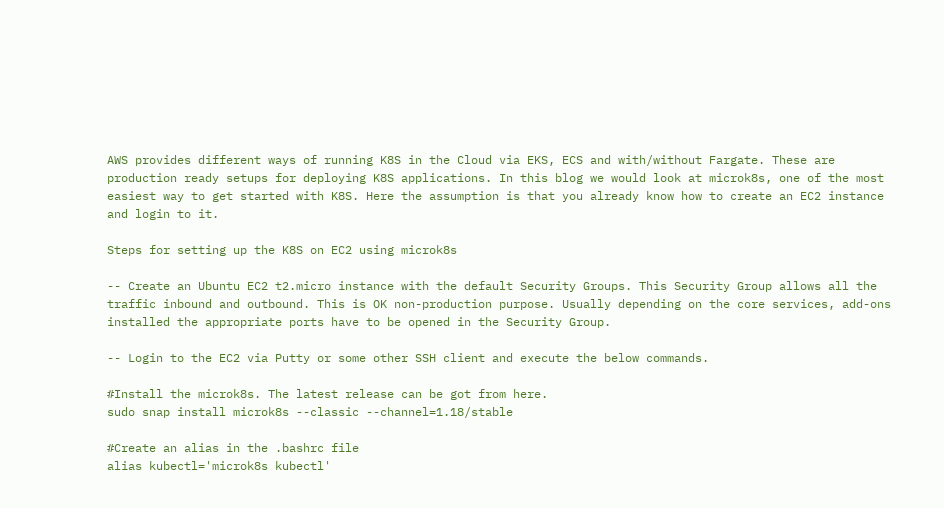AWS provides different ways of running K8S in the Cloud via EKS, ECS and with/without Fargate. These are production ready setups for deploying K8S applications. In this blog we would look at microk8s, one of the most easiest way to get started with K8S. Here the assumption is that you already know how to create an EC2 instance and login to it.

Steps for setting up the K8S on EC2 using microk8s

-- Create an Ubuntu EC2 t2.micro instance with the default Security Groups. This Security Group allows all the traffic inbound and outbound. This is OK non-production purpose. Usually depending on the core services, add-ons installed the appropriate ports have to be opened in the Security Group.

-- Login to the EC2 via Putty or some other SSH client and execute the below commands.

#Install the microk8s. The latest release can be got from here.
sudo snap install microk8s --classic --channel=1.18/stable

#Create an alias in the .bashrc file
alias kubectl='microk8s kubectl'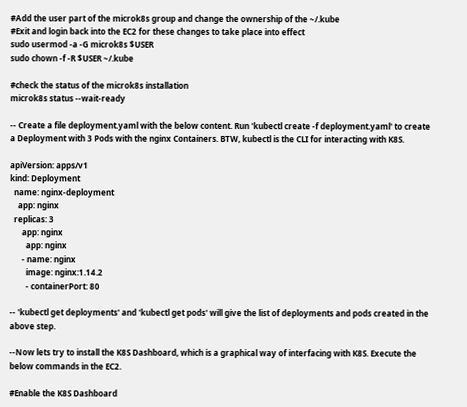#Add the user part of the microk8s group and change the ownership of the ~/.kube
#Exit and login back into the EC2 for these changes to take place into effect
sudo usermod -a -G microk8s $USER
sudo chown -f -R $USER ~/.kube

#check the status of the microk8s installation
microk8s status --wait-ready

-- Create a file deployment.yaml with the below content. Run 'kubectl create -f deployment.yaml' to create a Deployment with 3 Pods with the nginx Containers. BTW, kubectl is the CLI for interacting with K8S.

apiVersion: apps/v1
kind: Deployment
  name: nginx-deployment
    app: nginx
  replicas: 3
      app: nginx
        app: nginx
      - name: nginx
        image: nginx:1.14.2
        - containerPort: 80

-- 'kubectl get deployments' and 'kubectl get pods' will give the list of deployments and pods created in the above step.

--Now lets try to install the K8S Dashboard, which is a graphical way of interfacing with K8S. Execute the below commands in the EC2.

#Enable the K8S Dashboard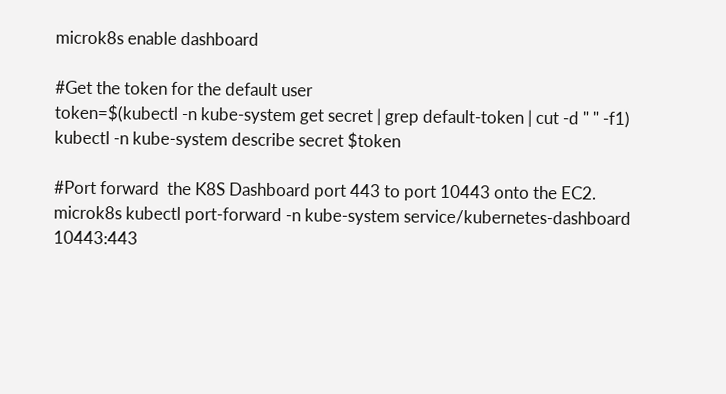microk8s enable dashboard

#Get the token for the default user
token=$(kubectl -n kube-system get secret | grep default-token | cut -d " " -f1)
kubectl -n kube-system describe secret $token

#Port forward  the K8S Dashboard port 443 to port 10443 onto the EC2.
microk8s kubectl port-forward -n kube-system service/kubernetes-dashboard 10443:443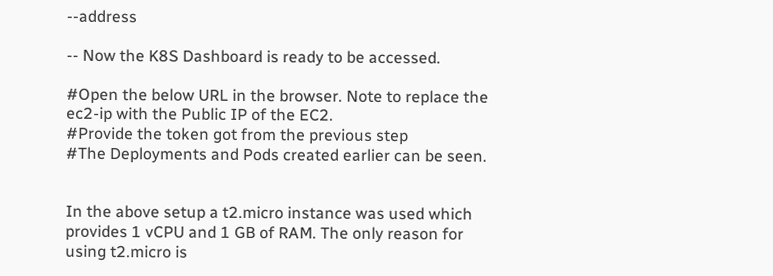--address

-- Now the K8S Dashboard is ready to be accessed.

#Open the below URL in the browser. Note to replace the ec2-ip with the Public IP of the EC2.
#Provide the token got from the previous step
#The Deployments and Pods created earlier can be seen.


In the above setup a t2.micro instance was used which provides 1 vCPU and 1 GB of RAM. The only reason for using t2.micro is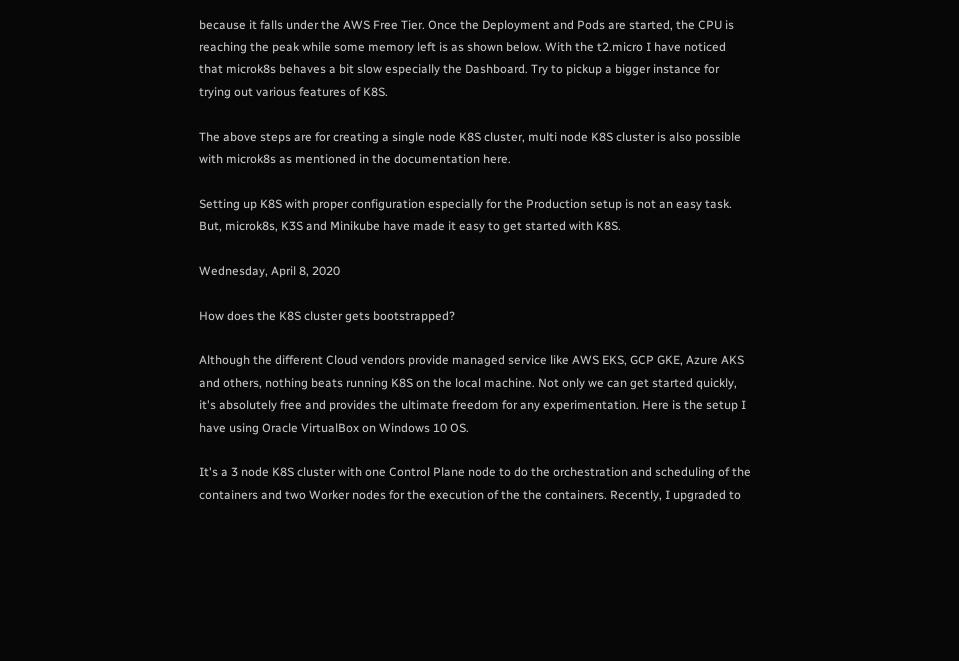because it falls under the AWS Free Tier. Once the Deployment and Pods are started, the CPU is reaching the peak while some memory left is as shown below. With the t2.micro I have noticed that microk8s behaves a bit slow especially the Dashboard. Try to pickup a bigger instance for trying out various features of K8S.

The above steps are for creating a single node K8S cluster, multi node K8S cluster is also possible with microk8s as mentioned in the documentation here.

Setting up K8S with proper configuration especially for the Production setup is not an easy task. But, microk8s, K3S and Minikube have made it easy to get started with K8S.

Wednesday, April 8, 2020

How does the K8S cluster gets bootstrapped?

Although the different Cloud vendors provide managed service like AWS EKS, GCP GKE, Azure AKS and others, nothing beats running K8S on the local machine. Not only we can get started quickly, it's absolutely free and provides the ultimate freedom for any experimentation. Here is the setup I have using Oracle VirtualBox on Windows 10 OS.

It's a 3 node K8S cluster with one Control Plane node to do the orchestration and scheduling of the containers and two Worker nodes for the execution of the the containers. Recently, I upgraded to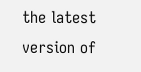the latest version of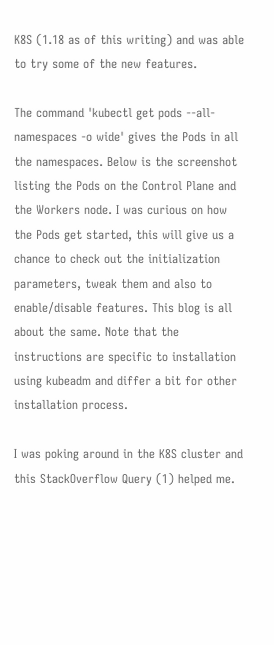K8S (1.18 as of this writing) and was able to try some of the new features.

The command 'kubectl get pods --all-namespaces -o wide' gives the Pods in all the namespaces. Below is the screenshot listing the Pods on the Control Plane and the Workers node. I was curious on how the Pods get started, this will give us a chance to check out the initialization parameters, tweak them and also to enable/disable features. This blog is all about the same. Note that the instructions are specific to installation using kubeadm and differ a bit for other installation process.

I was poking around in the K8S cluster and this StackOverflow Query (1) helped me.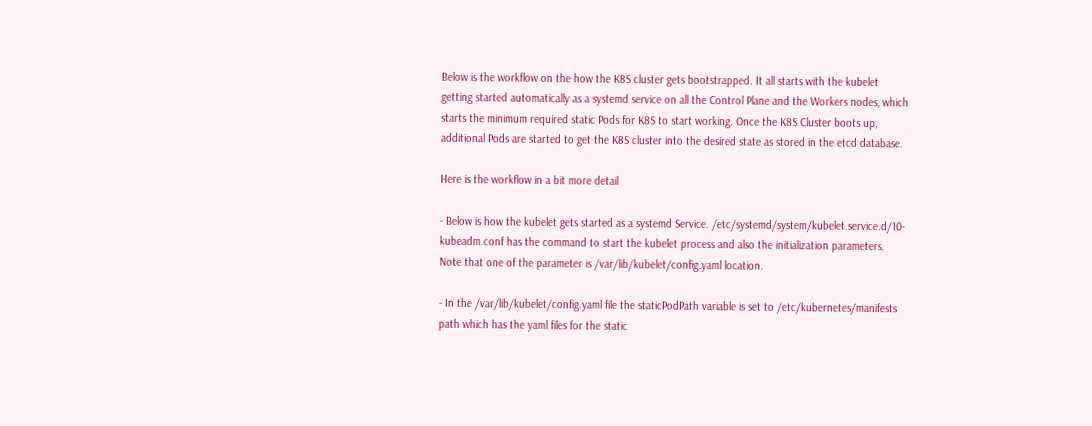Below is the workflow on the how the K8S cluster gets bootstrapped. It all starts with the kubelet getting started automatically as a systemd service on all the Control Plane and the Workers nodes, which starts the minimum required static Pods for K8S to start working. Once the K8S Cluster boots up, additional Pods are started to get the K8S cluster into the desired state as stored in the etcd database.

Here is the workflow in a bit more detail

- Below is how the kubelet gets started as a systemd Service. /etc/systemd/system/kubelet.service.d/10-kubeadm.conf has the command to start the kubelet process and also the initialization parameters. Note that one of the parameter is /var/lib/kubelet/config.yaml location.

- In the /var/lib/kubelet/config.yaml file the staticPodPath variable is set to /etc/kubernetes/manifests path which has the yaml files for the static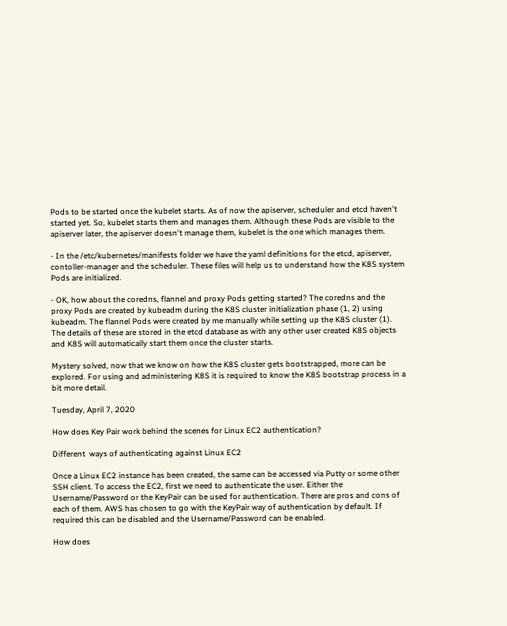Pods to be started once the kubelet starts. As of now the apiserver, scheduler and etcd haven't started yet. So, kubelet starts them and manages them. Although these Pods are visible to the apiserver later, the apiserver doesn't manage them, kubelet is the one which manages them.

- In the /etc/kubernetes/manifests folder we have the yaml definitions for the etcd, apiserver, contoller-manager and the scheduler. These files will help us to understand how the K8S system Pods are initialized.

- OK, how about the coredns, flannel and proxy Pods getting started? The coredns and the proxy Pods are created by kubeadm during the K8S cluster initialization phase (1, 2) using kubeadm. The flannel Pods were created by me manually while setting up the K8S cluster (1). The details of these are stored in the etcd database as with any other user created K8S objects and K8S will automatically start them once the cluster starts.

Mystery solved, now that we know on how the K8S cluster gets bootstrapped, more can be explored. For using and administering K8S it is required to know the K8S bootstrap process in a bit more detail.

Tuesday, April 7, 2020

How does Key Pair work behind the scenes for Linux EC2 authentication?

Different  ways of authenticating against Linux EC2

Once a Linux EC2 instance has been created, the same can be accessed via Putty or some other SSH client. To access the EC2, first we need to authenticate the user. Either the Username/Password or the KeyPair can be used for authentication. There are pros and cons of each of them. AWS has chosen to go with the KeyPair way of authentication by default. If required this can be disabled and the Username/Password can be enabled.

How does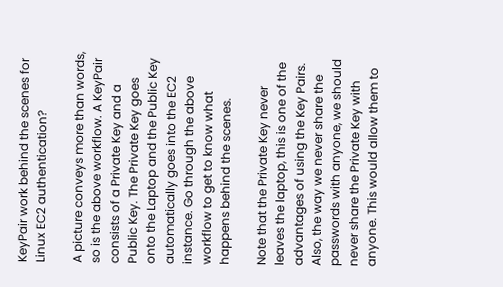KeyPair work behind the scenes for Linux EC2 authentication?

A picture conveys more than words, so is the above workflow. A KeyPair consists of a Private Key and a Public Key. The Private Key goes onto the Laptop and the Public Key automatically goes into the EC2 instance. Go through the above workflow to get to know what happens behind the scenes.

Note that the Private Key never leaves the laptop, this is one of the advantages of using the Key Pairs. Also, the way we never share the passwords with anyone, we should never share the Private Key with anyone. This would allow them to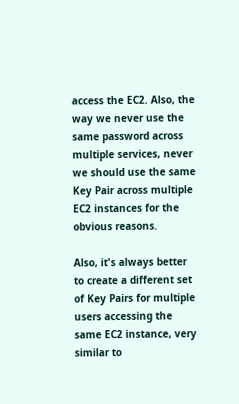access the EC2. Also, the way we never use the same password across multiple services, never we should use the same Key Pair across multiple EC2 instances for the obvious reasons.

Also, it's always better to create a different set of Key Pairs for multiple users accessing the same EC2 instance, very similar to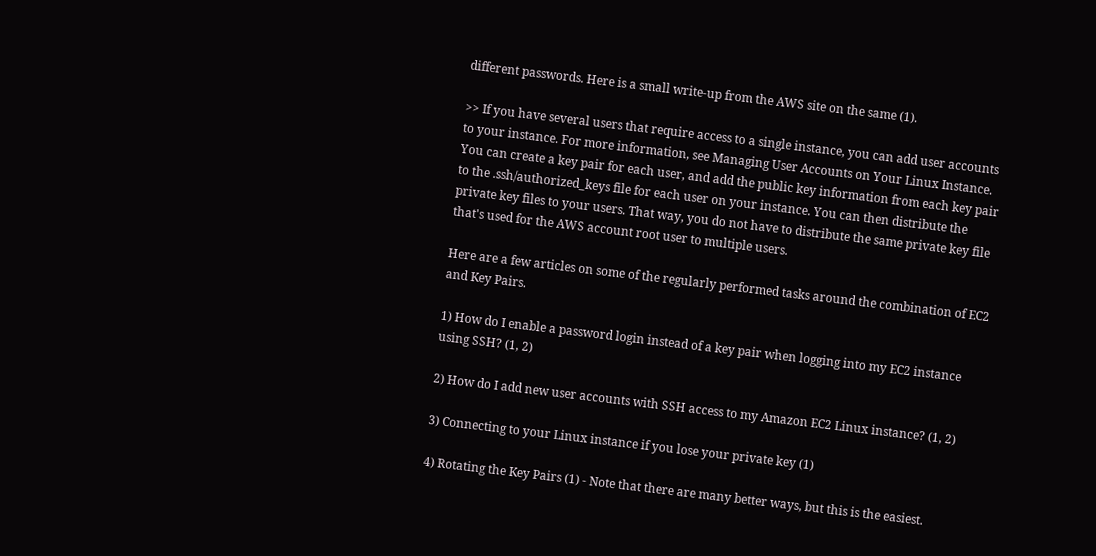different passwords. Here is a small write-up from the AWS site on the same (1).

>> If you have several users that require access to a single instance, you can add user accounts to your instance. For more information, see Managing User Accounts on Your Linux Instance. You can create a key pair for each user, and add the public key information from each key pair to the .ssh/authorized_keys file for each user on your instance. You can then distribute the private key files to your users. That way, you do not have to distribute the same private key file that's used for the AWS account root user to multiple users.

Here are a few articles on some of the regularly performed tasks around the combination of EC2 and Key Pairs.

1) How do I enable a password login instead of a key pair when logging into my EC2 instance using SSH? (1, 2)

2) How do I add new user accounts with SSH access to my Amazon EC2 Linux instance? (1, 2)

3) Connecting to your Linux instance if you lose your private key (1)

4) Rotating the Key Pairs (1) - Note that there are many better ways, but this is the easiest.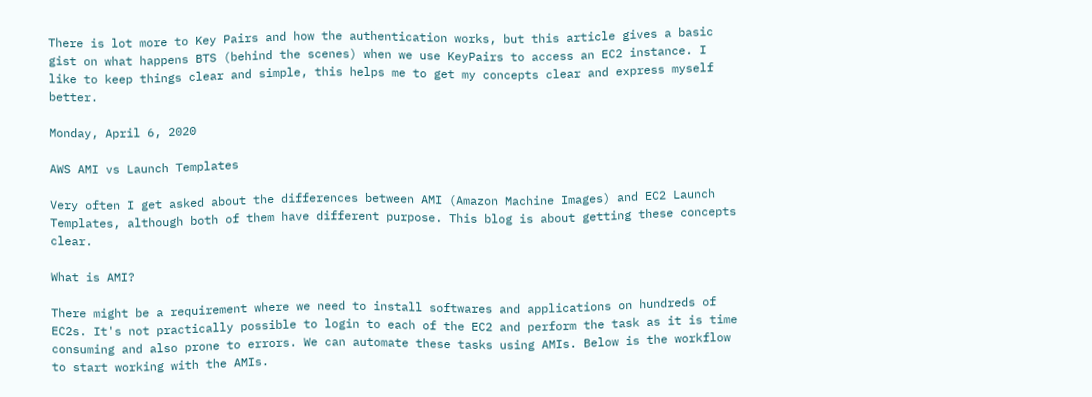There is lot more to Key Pairs and how the authentication works, but this article gives a basic gist on what happens BTS (behind the scenes) when we use KeyPairs to access an EC2 instance. I like to keep things clear and simple, this helps me to get my concepts clear and express myself better.

Monday, April 6, 2020

AWS AMI vs Launch Templates

Very often I get asked about the differences between AMI (Amazon Machine Images) and EC2 Launch Templates, although both of them have different purpose. This blog is about getting these concepts clear.

What is AMI?

There might be a requirement where we need to install softwares and applications on hundreds of EC2s. It's not practically possible to login to each of the EC2 and perform the task as it is time consuming and also prone to errors. We can automate these tasks using AMIs. Below is the workflow to start working with the AMIs.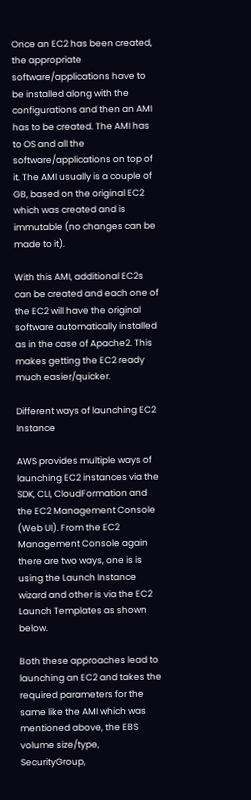Once an EC2 has been created, the appropriate software/applications have to be installed along with the configurations and then an AMI has to be created. The AMI has to OS and all the software/applications on top of it. The AMI usually is a couple of GB, based on the original EC2 which was created and is immutable (no changes can be made to it).

With this AMI, additional EC2s can be created and each one of the EC2 will have the original software automatically installed as in the case of Apache2. This makes getting the EC2 ready much easier/quicker.

Different ways of launching EC2 Instance

AWS provides multiple ways of launching EC2 instances via the SDK, CLI, CloudFormation and the EC2 Management Console (Web UI). From the EC2 Management Console again there are two ways, one is is using the Launch Instance wizard and other is via the EC2 Launch Templates as shown below.

Both these approaches lead to launching an EC2 and takes the required parameters for the same like the AMI which was mentioned above, the EBS volume size/type, SecurityGroup,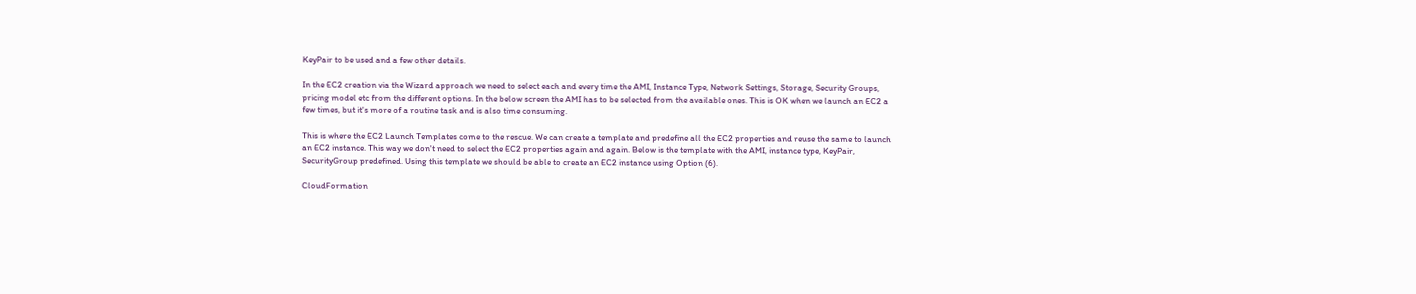KeyPair to be used and a few other details.

In the EC2 creation via the Wizard approach we need to select each and every time the AMI, Instance Type, Network Settings, Storage, Security Groups, pricing model etc from the different options. In the below screen the AMI has to be selected from the available ones. This is OK when we launch an EC2 a few times, but it's more of a routine task and is also time consuming.

This is where the EC2 Launch Templates come to the rescue. We can create a template and predefine all the EC2 properties and reuse the same to launch an EC2 instance. This way we don't need to select the EC2 properties again and again. Below is the template with the AMI, instance type, KeyPair, SecurityGroup predefined. Using this template we should be able to create an EC2 instance using Option (6).

CloudFormation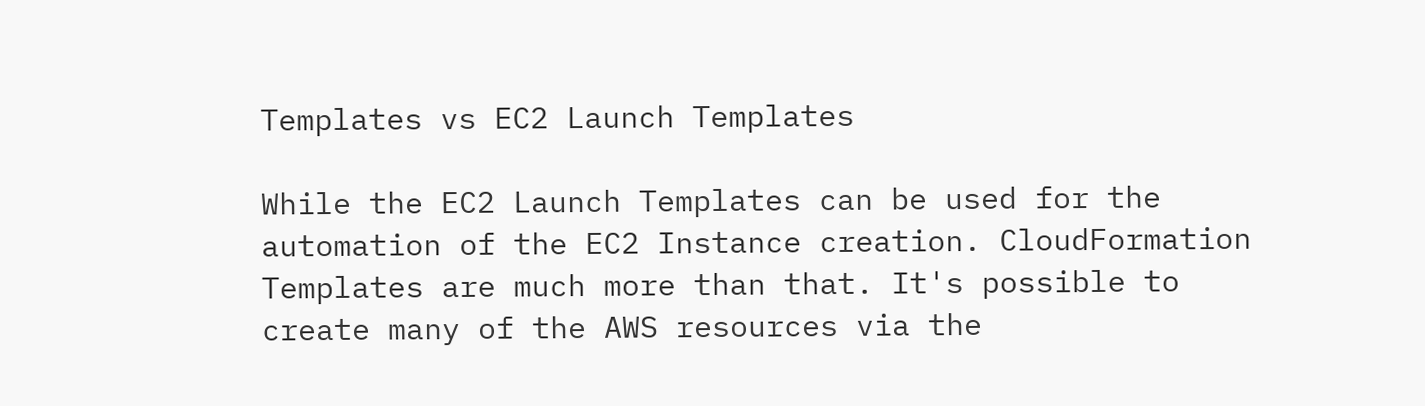Templates vs EC2 Launch Templates

While the EC2 Launch Templates can be used for the automation of the EC2 Instance creation. CloudFormation Templates are much more than that. It's possible to create many of the AWS resources via the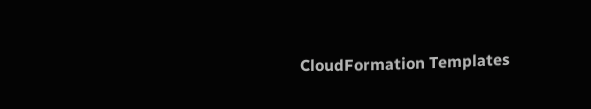CloudFormation Templates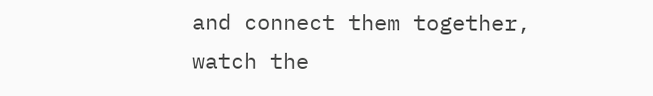and connect them together, watch the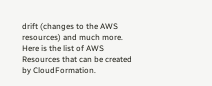drift (changes to the AWS resources) and much more. Here is the list of AWS Resources that can be created by CloudFormation.